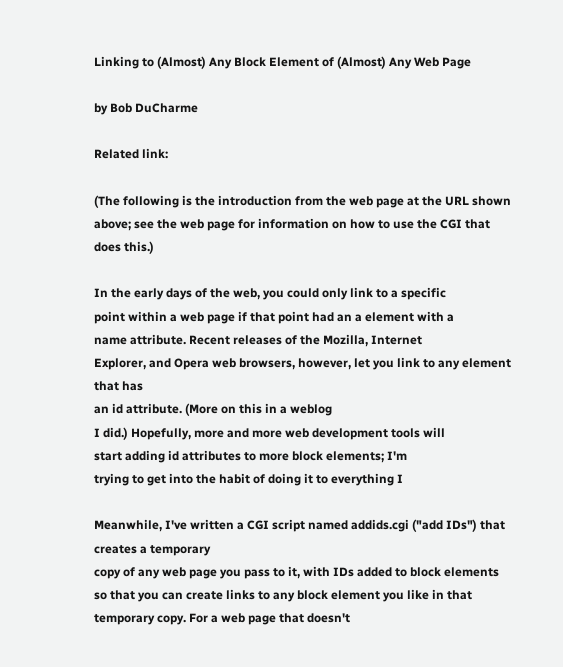Linking to (Almost) Any Block Element of (Almost) Any Web Page

by Bob DuCharme

Related link:

(The following is the introduction from the web page at the URL shown above; see the web page for information on how to use the CGI that does this.)

In the early days of the web, you could only link to a specific
point within a web page if that point had an a element with a
name attribute. Recent releases of the Mozilla, Internet
Explorer, and Opera web browsers, however, let you link to any element that has
an id attribute. (More on this in a weblog
I did.) Hopefully, more and more web development tools will
start adding id attributes to more block elements; I'm
trying to get into the habit of doing it to everything I

Meanwhile, I've written a CGI script named addids.cgi ("add IDs") that creates a temporary
copy of any web page you pass to it, with IDs added to block elements
so that you can create links to any block element you like in that
temporary copy. For a web page that doesn't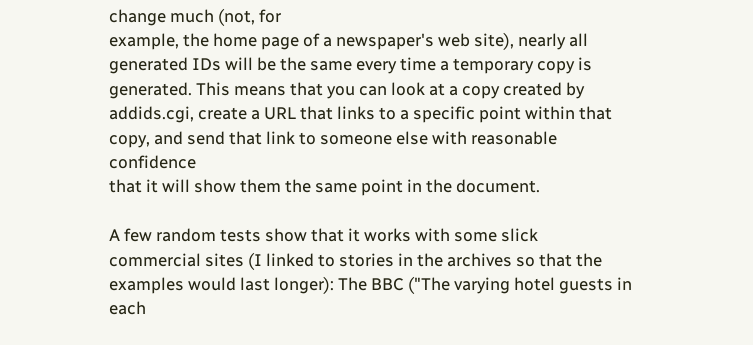change much (not, for
example, the home page of a newspaper's web site), nearly all
generated IDs will be the same every time a temporary copy is
generated. This means that you can look at a copy created by
addids.cgi, create a URL that links to a specific point within that
copy, and send that link to someone else with reasonable confidence
that it will show them the same point in the document.

A few random tests show that it works with some slick commercial sites (I linked to stories in the archives so that the examples would last longer): The BBC ("The varying hotel guests in each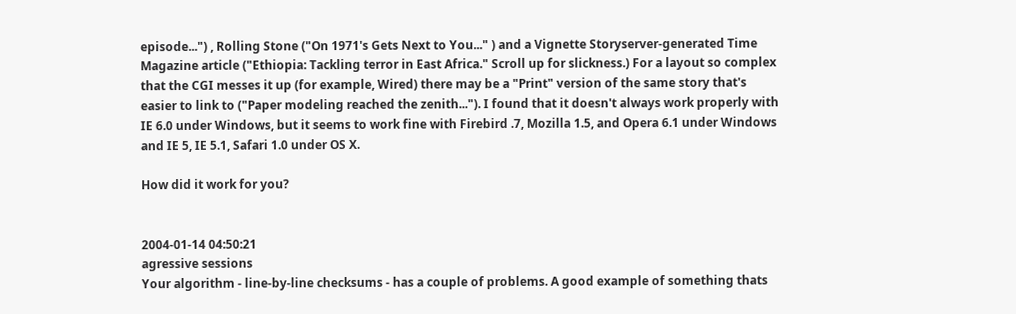episode...") , Rolling Stone ("On 1971's Gets Next to You..." ) and a Vignette Storyserver-generated Time Magazine article ("Ethiopia: Tackling terror in East Africa." Scroll up for slickness.) For a layout so complex that the CGI messes it up (for example, Wired) there may be a "Print" version of the same story that's easier to link to ("Paper modeling reached the zenith..."). I found that it doesn't always work properly with IE 6.0 under Windows, but it seems to work fine with Firebird .7, Mozilla 1.5, and Opera 6.1 under Windows and IE 5, IE 5.1, Safari 1.0 under OS X.

How did it work for you?


2004-01-14 04:50:21
agressive sessions
Your algorithm - line-by-line checksums - has a couple of problems. A good example of something thats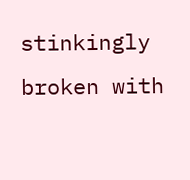stinkingly broken with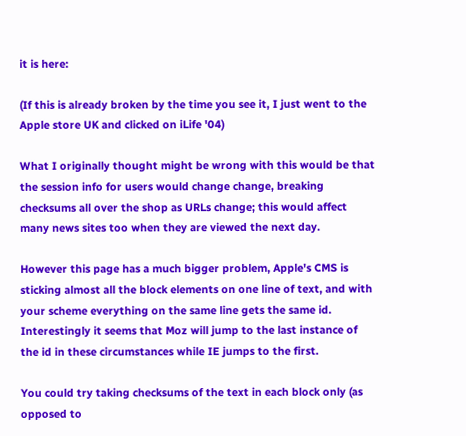it is here:

(If this is already broken by the time you see it, I just went to the Apple store UK and clicked on iLife '04)

What I originally thought might be wrong with this would be that the session info for users would change change, breaking checksums all over the shop as URLs change; this would affect many news sites too when they are viewed the next day.

However this page has a much bigger problem, Apple's CMS is sticking almost all the block elements on one line of text, and with your scheme everything on the same line gets the same id. Interestingly it seems that Moz will jump to the last instance of the id in these circumstances while IE jumps to the first.

You could try taking checksums of the text in each block only (as opposed to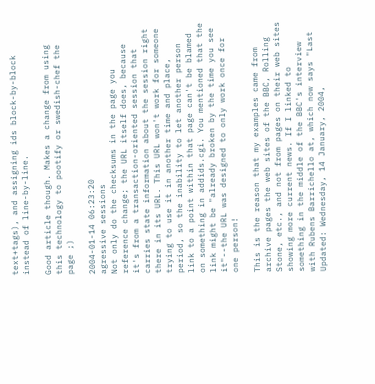text+tags), and assigning ids block-by-block instead of line-by-line.

Good article though. Makes a change from using this technology to pootify or swedish-chef the page ;)

2004-01-14 06:23:20
agressive sessions
Not only do the checksums in the page you reference change; the URL itself does, because it's from a transaction-oriented session that carries state information about the session right there in its URL. This URL won't work for someone trying to use it in another time and place, period, so the inability to let another person link to a point within that page can't be blamed on something in addids.cgi. You mentioned that the link might be "already broken by the time you see it"--the URL was designed to only work once for one person!

This is the reason that my examples came from archive pages the web sites of the BBC, Rolling Stone, etc., and not from pages on their web sites showing more current news. If I linked to something in the middle of the BBC's interview with Rubens Barrichello at, which now says "Last Updated: Wednesday, 14 January, 2004,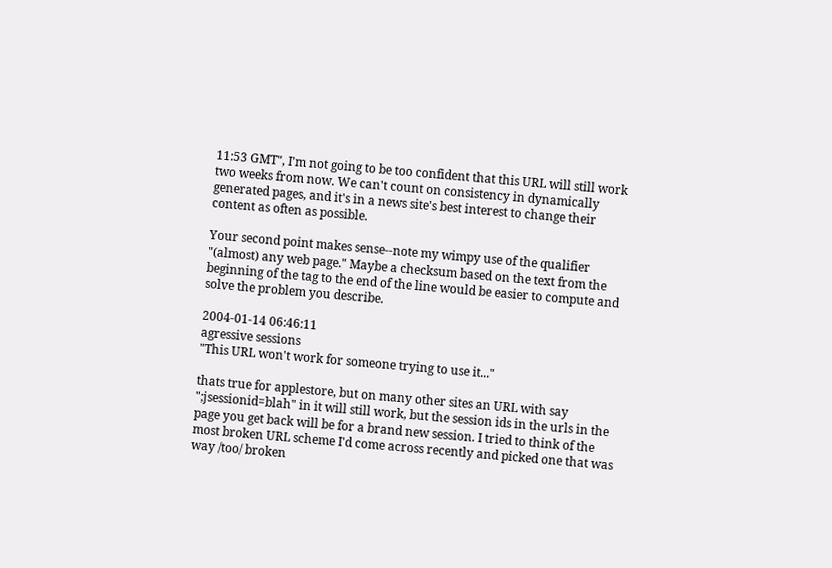11:53 GMT", I'm not going to be too confident that this URL will still work two weeks from now. We can't count on consistency in dynamically generated pages, and it's in a news site's best interest to change their content as often as possible.

Your second point makes sense--note my wimpy use of the qualifier "(almost) any web page." Maybe a checksum based on the text from the beginning of the tag to the end of the line would be easier to compute and solve the problem you describe.

2004-01-14 06:46:11
agressive sessions
"This URL won't work for someone trying to use it..."

thats true for applestore, but on many other sites an URL with say ";jsessionid=blah" in it will still work, but the session ids in the urls in the page you get back will be for a brand new session. I tried to think of the most broken URL scheme I'd come across recently and picked one that was way /too/ broken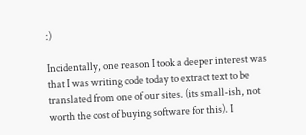:)

Incidentally, one reason I took a deeper interest was that I was writing code today to extract text to be translated from one of our sites. (its small-ish, not worth the cost of buying software for this). I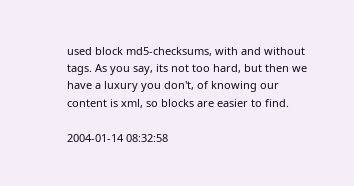used block md5-checksums, with and without tags. As you say, its not too hard, but then we have a luxury you don't, of knowing our content is xml, so blocks are easier to find.

2004-01-14 08:32:58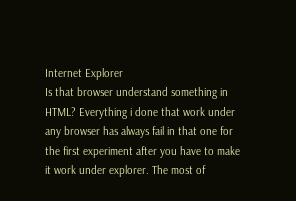Internet Explorer
Is that browser understand something in HTML? Everything i done that work under any browser has always fail in that one for the first experiment after you have to make it work under explorer. The most of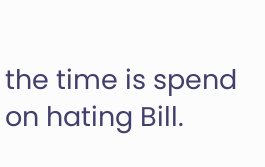the time is spend on hating Bill.